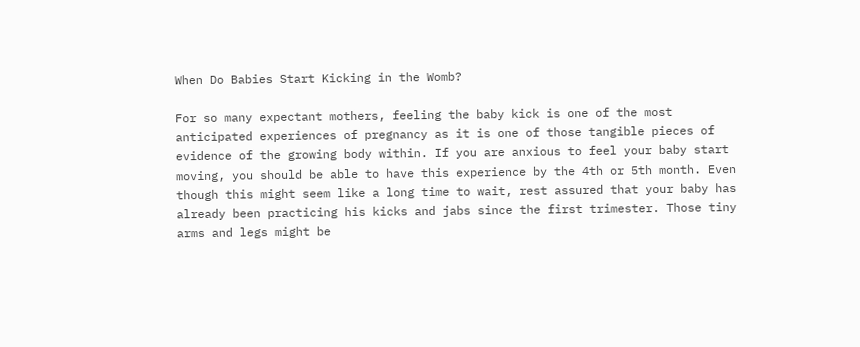When Do Babies Start Kicking in the Womb?

For so many expectant mothers, feeling the baby kick is one of the most anticipated experiences of pregnancy as it is one of those tangible pieces of evidence of the growing body within. If you are anxious to feel your baby start moving, you should be able to have this experience by the 4th or 5th month. Even though this might seem like a long time to wait, rest assured that your baby has already been practicing his kicks and jabs since the first trimester. Those tiny arms and legs might be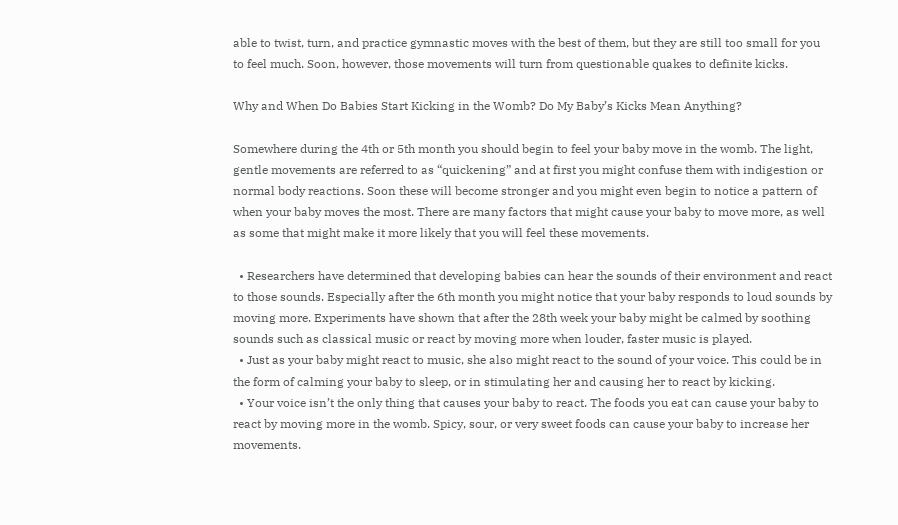able to twist, turn, and practice gymnastic moves with the best of them, but they are still too small for you to feel much. Soon, however, those movements will turn from questionable quakes to definite kicks.

Why and When Do Babies Start Kicking in the Womb? Do My Baby’s Kicks Mean Anything?

Somewhere during the 4th or 5th month you should begin to feel your baby move in the womb. The light, gentle movements are referred to as “quickening” and at first you might confuse them with indigestion or normal body reactions. Soon these will become stronger and you might even begin to notice a pattern of when your baby moves the most. There are many factors that might cause your baby to move more, as well as some that might make it more likely that you will feel these movements.

  • Researchers have determined that developing babies can hear the sounds of their environment and react to those sounds. Especially after the 6th month you might notice that your baby responds to loud sounds by moving more. Experiments have shown that after the 28th week your baby might be calmed by soothing sounds such as classical music or react by moving more when louder, faster music is played.
  • Just as your baby might react to music, she also might react to the sound of your voice. This could be in the form of calming your baby to sleep, or in stimulating her and causing her to react by kicking.
  • Your voice isn’t the only thing that causes your baby to react. The foods you eat can cause your baby to react by moving more in the womb. Spicy, sour, or very sweet foods can cause your baby to increase her movements.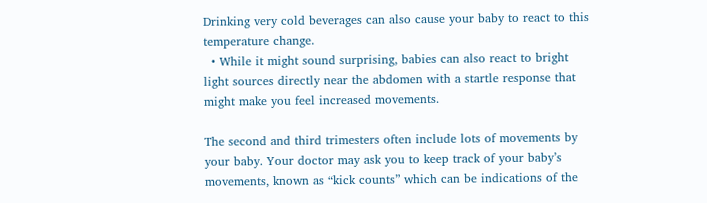Drinking very cold beverages can also cause your baby to react to this temperature change.
  • While it might sound surprising, babies can also react to bright light sources directly near the abdomen with a startle response that might make you feel increased movements.

The second and third trimesters often include lots of movements by your baby. Your doctor may ask you to keep track of your baby’s movements, known as “kick counts” which can be indications of the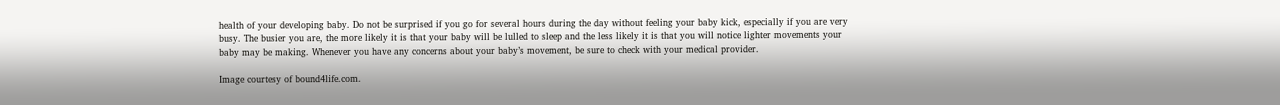health of your developing baby. Do not be surprised if you go for several hours during the day without feeling your baby kick, especially if you are very busy. The busier you are, the more likely it is that your baby will be lulled to sleep and the less likely it is that you will notice lighter movements your baby may be making. Whenever you have any concerns about your baby’s movement, be sure to check with your medical provider.

Image courtesy of bound4life.com.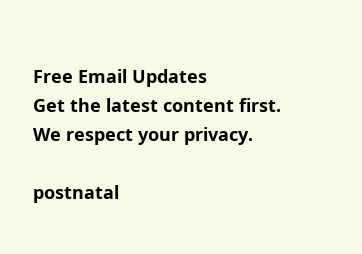Free Email Updates
Get the latest content first.
We respect your privacy.

postnatal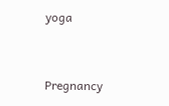yoga


Pregnancy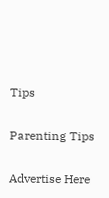Tips

Parenting Tips

Advertise Here